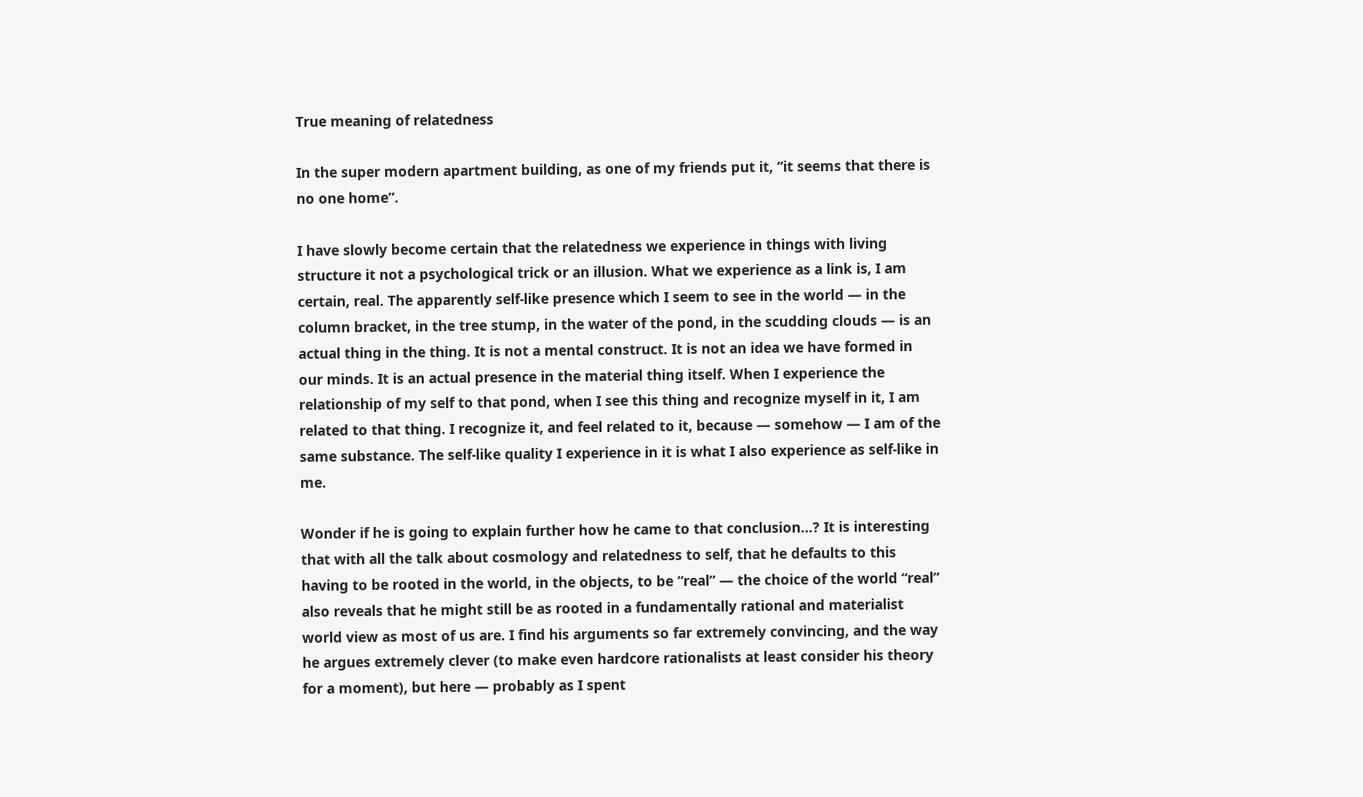True meaning of relatedness

In the super modern apartment building, as one of my friends put it, “it seems that there is no one home”.

I have slowly become certain that the relatedness we experience in things with living structure it not a psychological trick or an illusion. What we experience as a link is, I am certain, real. The apparently self-like presence which I seem to see in the world — in the column bracket, in the tree stump, in the water of the pond, in the scudding clouds — is an actual thing in the thing. It is not a mental construct. It is not an idea we have formed in our minds. It is an actual presence in the material thing itself. When I experience the relationship of my self to that pond, when I see this thing and recognize myself in it, I am related to that thing. I recognize it, and feel related to it, because — somehow — I am of the same substance. The self-like quality I experience in it is what I also experience as self-like in me.

Wonder if he is going to explain further how he came to that conclusion…? It is interesting that with all the talk about cosmology and relatedness to self, that he defaults to this having to be rooted in the world, in the objects, to be “real” — the choice of the world “real” also reveals that he might still be as rooted in a fundamentally rational and materialist world view as most of us are. I find his arguments so far extremely convincing, and the way he argues extremely clever (to make even hardcore rationalists at least consider his theory for a moment), but here — probably as I spent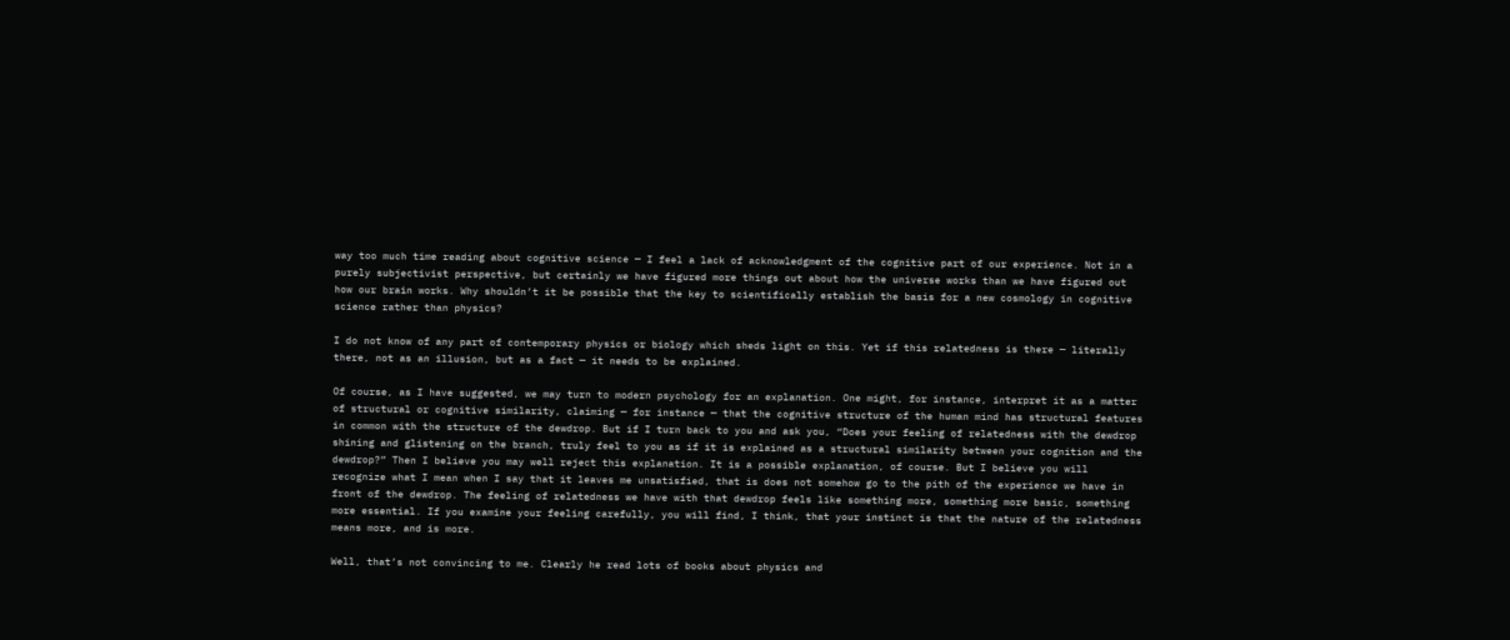way too much time reading about cognitive science — I feel a lack of acknowledgment of the cognitive part of our experience. Not in a purely subjectivist perspective, but certainly we have figured more things out about how the universe works than we have figured out how our brain works. Why shouldn’t it be possible that the key to scientifically establish the basis for a new cosmology in cognitive science rather than physics?

I do not know of any part of contemporary physics or biology which sheds light on this. Yet if this relatedness is there — literally there, not as an illusion, but as a fact — it needs to be explained.

Of course, as I have suggested, we may turn to modern psychology for an explanation. One might, for instance, interpret it as a matter of structural or cognitive similarity, claiming — for instance — that the cognitive structure of the human mind has structural features in common with the structure of the dewdrop. But if I turn back to you and ask you, “Does your feeling of relatedness with the dewdrop shining and glistening on the branch, truly feel to you as if it is explained as a structural similarity between your cognition and the dewdrop?” Then I believe you may well reject this explanation. It is a possible explanation, of course. But I believe you will recognize what I mean when I say that it leaves me unsatisfied, that is does not somehow go to the pith of the experience we have in front of the dewdrop. The feeling of relatedness we have with that dewdrop feels like something more, something more basic, something more essential. If you examine your feeling carefully, you will find, I think, that your instinct is that the nature of the relatedness means more, and is more.

Well, that’s not convincing to me. Clearly he read lots of books about physics and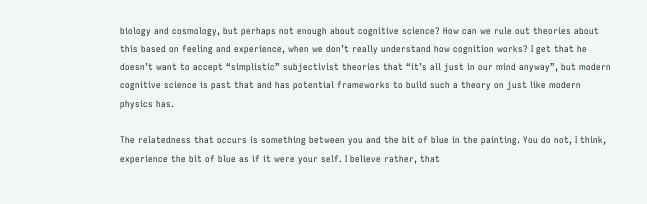biology and cosmology, but perhaps not enough about cognitive science? How can we rule out theories about this based on feeling and experience, when we don’t really understand how cognition works? I get that he doesn’t want to accept “simplistic” subjectivist theories that “it’s all just in our mind anyway”, but modern cognitive science is past that and has potential frameworks to build such a theory on just like modern physics has.

The relatedness that occurs is something between you and the bit of blue in the painting. You do not, I think, experience the bit of blue as if it were your self. I believe rather, that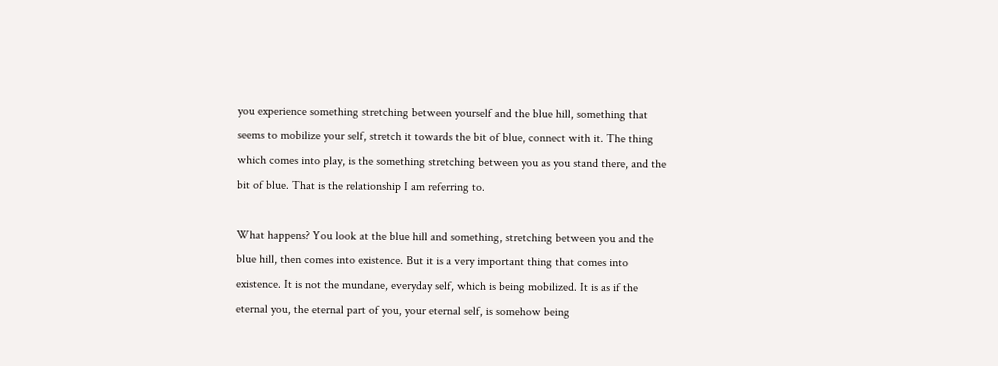you experience something stretching between yourself and the blue hill, something that seems to mobilize your self, stretch it towards the bit of blue, connect with it. The thing which comes into play, is the something stretching between you as you stand there, and the bit of blue. That is the relationship I am referring to.

What happens? You look at the blue hill and something, stretching between you and the blue hill, then comes into existence. But it is a very important thing that comes into existence. It is not the mundane, everyday self, which is being mobilized. It is as if the eternal you, the eternal part of you, your eternal self, is somehow being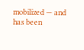mobilized — and has been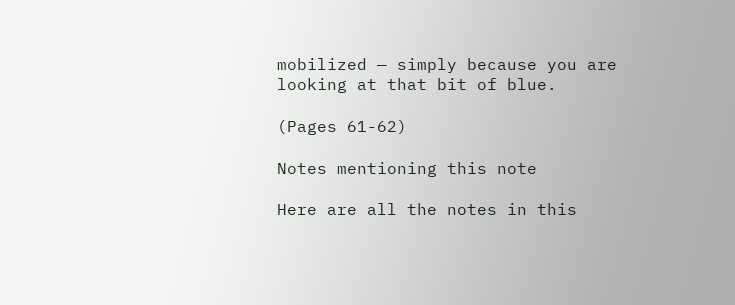mobilized — simply because you are looking at that bit of blue.

(Pages 61-62)

Notes mentioning this note

Here are all the notes in this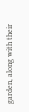garden, along with their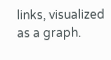links, visualized as a graph.